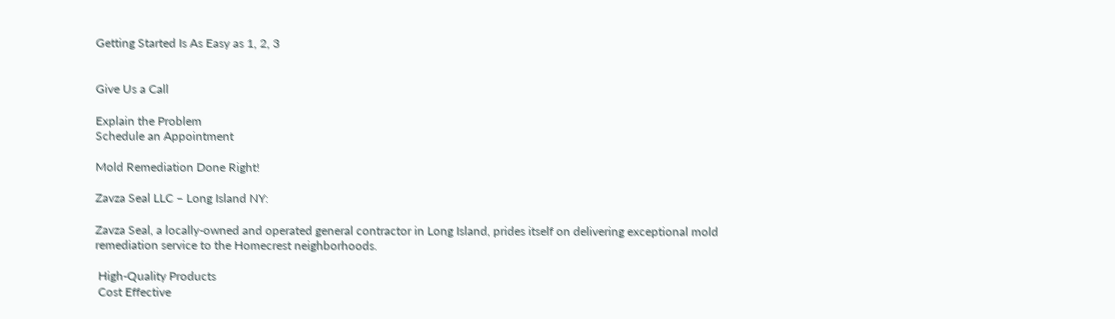Getting Started Is As Easy as 1, 2, 3


Give Us a Call

Explain the Problem
Schedule an Appointment

Mold Remediation Done Right!

Zavza Seal LLC – Long Island NY:

Zavza Seal, a locally-owned and operated general contractor in Long Island, prides itself on delivering exceptional mold remediation service to the Homecrest neighborhoods.

 High-Quality Products
 Cost Effective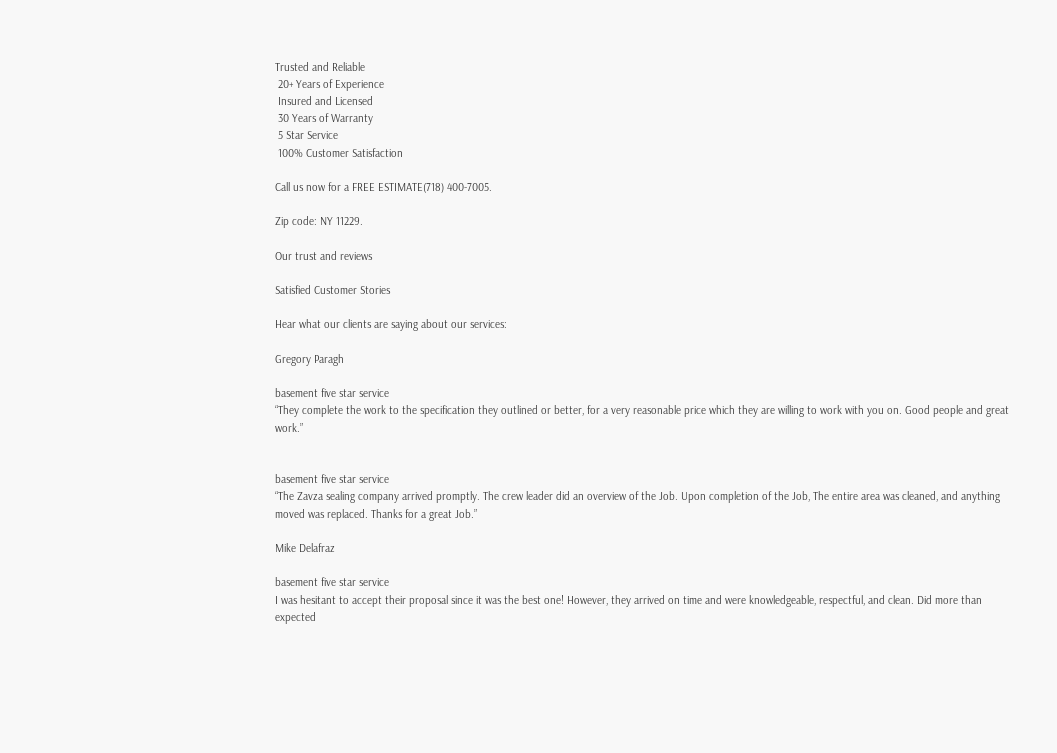Trusted and Reliable
 20+ Years of Experience
 Insured and Licensed
 30 Years of Warranty
 5 Star Service
 100% Customer Satisfaction

Call us now for a FREE ESTIMATE(718) 400-7005.

Zip code: NY 11229.

Our trust and reviews

Satisfied Customer Stories

Hear what our clients are saying about our services:

Gregory Paragh

basement five star service
“They complete the work to the specification they outlined or better, for a very reasonable price which they are willing to work with you on. Good people and great work.”


basement five star service
“The Zavza sealing company arrived promptly. The crew leader did an overview of the Job. Upon completion of the Job, The entire area was cleaned, and anything moved was replaced. Thanks for a great Job.”

Mike Delafraz

basement five star service
I was hesitant to accept their proposal since it was the best one! However, they arrived on time and were knowledgeable, respectful, and clean. Did more than expected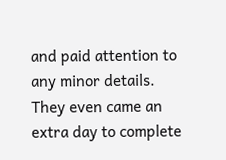and paid attention to any minor details. They even came an extra day to complete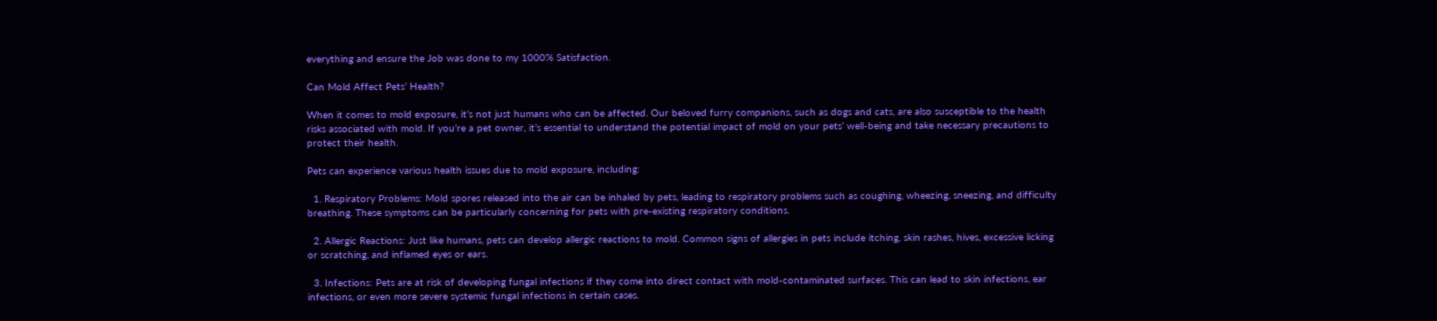everything and ensure the Job was done to my 1000% Satisfaction.

Can Mold Affect Pets’ Health?

When it comes to mold exposure, it’s not just humans who can be affected. Our beloved furry companions, such as dogs and cats, are also susceptible to the health risks associated with mold. If you’re a pet owner, it’s essential to understand the potential impact of mold on your pets’ well-being and take necessary precautions to protect their health.

Pets can experience various health issues due to mold exposure, including:

  1. Respiratory Problems: Mold spores released into the air can be inhaled by pets, leading to respiratory problems such as coughing, wheezing, sneezing, and difficulty breathing. These symptoms can be particularly concerning for pets with pre-existing respiratory conditions.

  2. Allergic Reactions: Just like humans, pets can develop allergic reactions to mold. Common signs of allergies in pets include itching, skin rashes, hives, excessive licking or scratching, and inflamed eyes or ears.

  3. Infections: Pets are at risk of developing fungal infections if they come into direct contact with mold-contaminated surfaces. This can lead to skin infections, ear infections, or even more severe systemic fungal infections in certain cases.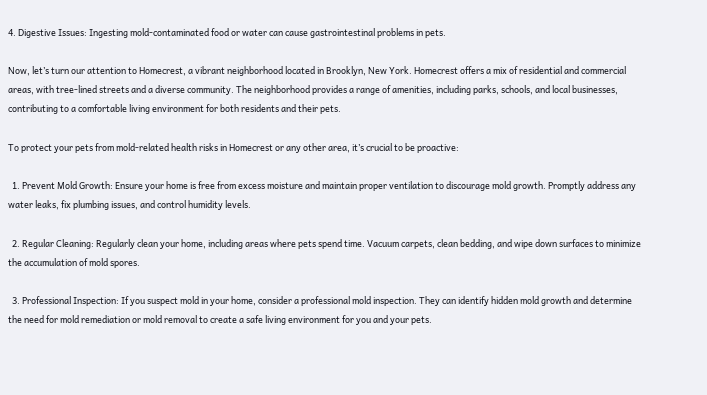4. Digestive Issues: Ingesting mold-contaminated food or water can cause gastrointestinal problems in pets.

Now, let’s turn our attention to Homecrest, a vibrant neighborhood located in Brooklyn, New York. Homecrest offers a mix of residential and commercial areas, with tree-lined streets and a diverse community. The neighborhood provides a range of amenities, including parks, schools, and local businesses, contributing to a comfortable living environment for both residents and their pets.

To protect your pets from mold-related health risks in Homecrest or any other area, it’s crucial to be proactive:

  1. Prevent Mold Growth: Ensure your home is free from excess moisture and maintain proper ventilation to discourage mold growth. Promptly address any water leaks, fix plumbing issues, and control humidity levels.

  2. Regular Cleaning: Regularly clean your home, including areas where pets spend time. Vacuum carpets, clean bedding, and wipe down surfaces to minimize the accumulation of mold spores.

  3. Professional Inspection: If you suspect mold in your home, consider a professional mold inspection. They can identify hidden mold growth and determine the need for mold remediation or mold removal to create a safe living environment for you and your pets.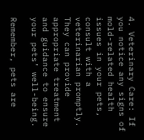4. Veterinary Care: If you notice any signs of mold-related health issues in your pets, consult with a veterinarian promptly. They can provide appropriate treatment and guidance to ensure your pets’ well-being.

Remember, pets are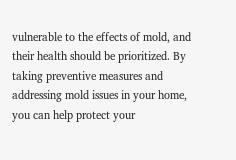vulnerable to the effects of mold, and their health should be prioritized. By taking preventive measures and addressing mold issues in your home, you can help protect your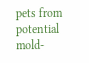pets from potential mold-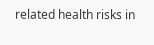related health risks in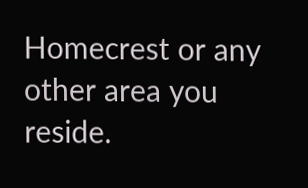Homecrest or any other area you reside.